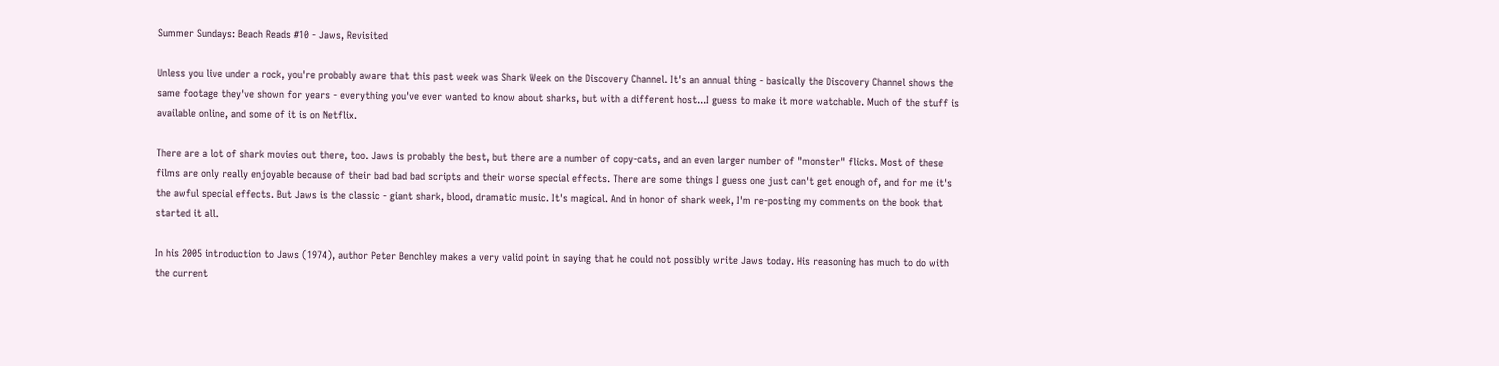Summer Sundays: Beach Reads #10 - Jaws, Revisited

Unless you live under a rock, you're probably aware that this past week was Shark Week on the Discovery Channel. It's an annual thing - basically the Discovery Channel shows the same footage they've shown for years - everything you've ever wanted to know about sharks, but with a different host...I guess to make it more watchable. Much of the stuff is available online, and some of it is on Netflix.

There are a lot of shark movies out there, too. Jaws is probably the best, but there are a number of copy-cats, and an even larger number of "monster" flicks. Most of these films are only really enjoyable because of their bad bad bad scripts and their worse special effects. There are some things I guess one just can't get enough of, and for me it's the awful special effects. But Jaws is the classic - giant shark, blood, dramatic music. It's magical. And in honor of shark week, I'm re-posting my comments on the book that started it all.

In his 2005 introduction to Jaws (1974), author Peter Benchley makes a very valid point in saying that he could not possibly write Jaws today. His reasoning has much to do with the current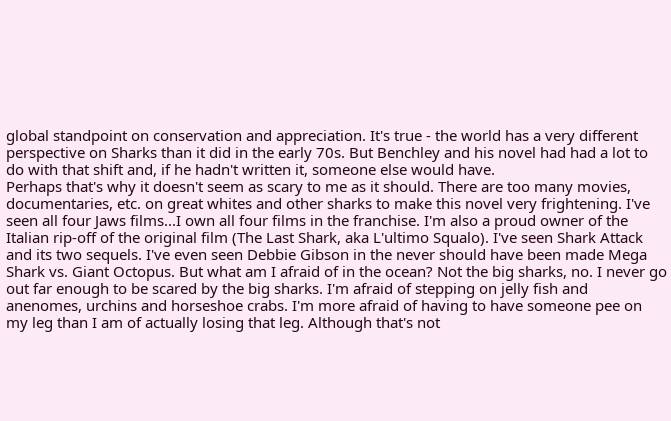global standpoint on conservation and appreciation. It's true - the world has a very different perspective on Sharks than it did in the early 70s. But Benchley and his novel had had a lot to do with that shift and, if he hadn't written it, someone else would have.
Perhaps that's why it doesn't seem as scary to me as it should. There are too many movies, documentaries, etc. on great whites and other sharks to make this novel very frightening. I've seen all four Jaws films...I own all four films in the franchise. I'm also a proud owner of the Italian rip-off of the original film (The Last Shark, aka L'ultimo Squalo). I've seen Shark Attack and its two sequels. I've even seen Debbie Gibson in the never should have been made Mega Shark vs. Giant Octopus. But what am I afraid of in the ocean? Not the big sharks, no. I never go out far enough to be scared by the big sharks. I'm afraid of stepping on jelly fish and anenomes, urchins and horseshoe crabs. I'm more afraid of having to have someone pee on my leg than I am of actually losing that leg. Although that's not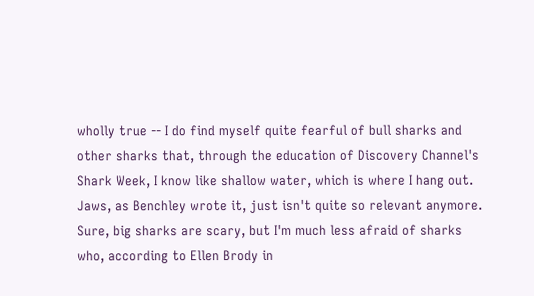wholly true -- I do find myself quite fearful of bull sharks and other sharks that, through the education of Discovery Channel's Shark Week, I know like shallow water, which is where I hang out.
Jaws, as Benchley wrote it, just isn't quite so relevant anymore. Sure, big sharks are scary, but I'm much less afraid of sharks who, according to Ellen Brody in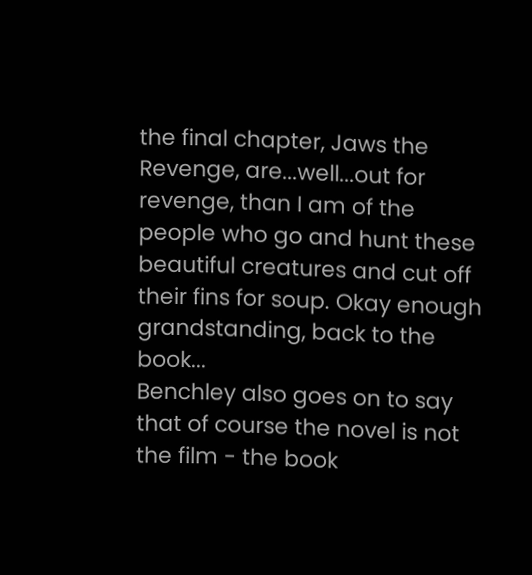the final chapter, Jaws the Revenge, are...well...out for revenge, than I am of the people who go and hunt these beautiful creatures and cut off their fins for soup. Okay enough grandstanding, back to the book...
Benchley also goes on to say that of course the novel is not the film - the book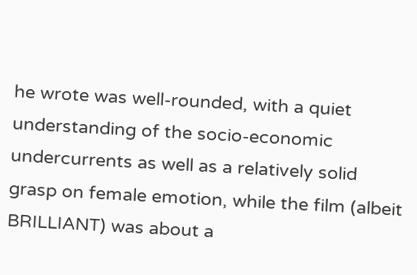he wrote was well-rounded, with a quiet understanding of the socio-economic undercurrents as well as a relatively solid grasp on female emotion, while the film (albeit BRILLIANT) was about a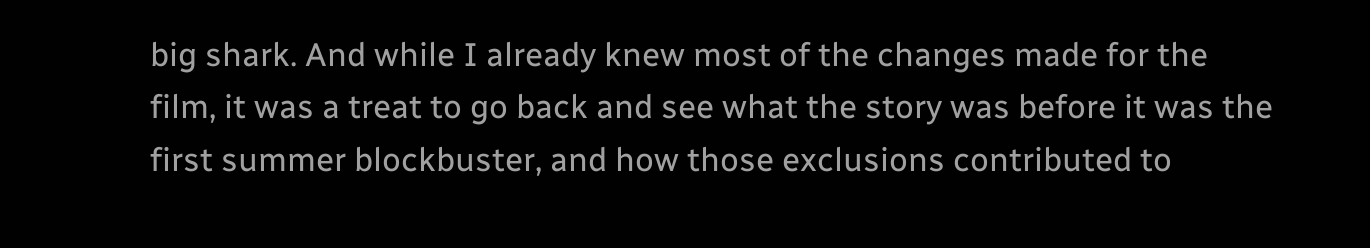big shark. And while I already knew most of the changes made for the film, it was a treat to go back and see what the story was before it was the first summer blockbuster, and how those exclusions contributed to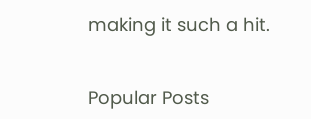making it such a hit.


Popular Posts